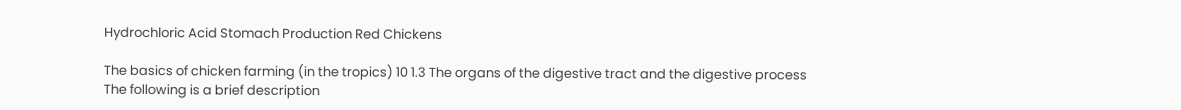Hydrochloric Acid Stomach Production Red Chickens

The basics of chicken farming (in the tropics) 10 1.3 The organs of the digestive tract and the digestive process The following is a brief description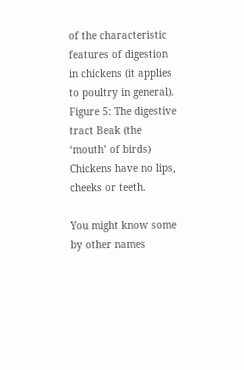of the characteristic features of digestion in chickens (it applies to poultry in general). Figure 5: The digestive tract Beak (the ‘mouth’ of birds) Chickens have no lips, cheeks or teeth.

You might know some by other names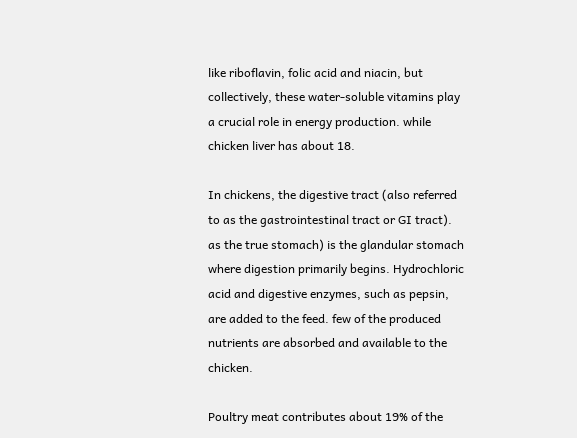like riboflavin, folic acid and niacin, but collectively, these water-soluble vitamins play a crucial role in energy production. while chicken liver has about 18.

In chickens, the digestive tract (also referred to as the gastrointestinal tract or GI tract). as the true stomach) is the glandular stomach where digestion primarily begins. Hydrochloric acid and digestive enzymes, such as pepsin, are added to the feed. few of the produced nutrients are absorbed and available to the chicken.

Poultry meat contributes about 19% of the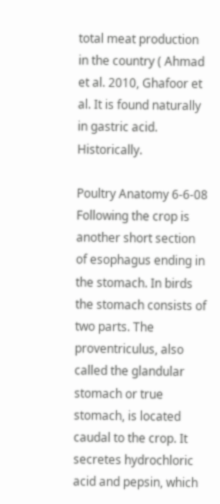total meat production in the country ( Ahmad et al. 2010, Ghafoor et al. It is found naturally in gastric acid. Historically.

Poultry Anatomy 6-6-08 Following the crop is another short section of esophagus ending in the stomach. In birds the stomach consists of two parts. The proventriculus, also called the glandular stomach or true stomach, is located caudal to the crop. It secretes hydrochloric acid and pepsin, which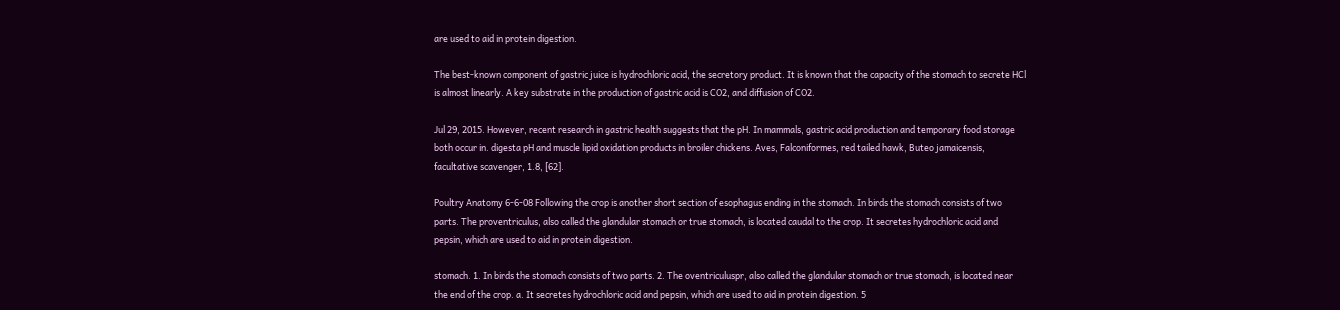are used to aid in protein digestion.

The best-known component of gastric juice is hydrochloric acid, the secretory product. It is known that the capacity of the stomach to secrete HCl is almost linearly. A key substrate in the production of gastric acid is CO2, and diffusion of CO2.

Jul 29, 2015. However, recent research in gastric health suggests that the pH. In mammals, gastric acid production and temporary food storage both occur in. digesta pH and muscle lipid oxidation products in broiler chickens. Aves, Falconiformes, red tailed hawk, Buteo jamaicensis, facultative scavenger, 1.8, [62].

Poultry Anatomy 6-6-08 Following the crop is another short section of esophagus ending in the stomach. In birds the stomach consists of two parts. The proventriculus, also called the glandular stomach or true stomach, is located caudal to the crop. It secretes hydrochloric acid and pepsin, which are used to aid in protein digestion.

stomach. 1. In birds the stomach consists of two parts. 2. The oventriculuspr, also called the glandular stomach or true stomach, is located near the end of the crop. a. It secretes hydrochloric acid and pepsin, which are used to aid in protein digestion. 5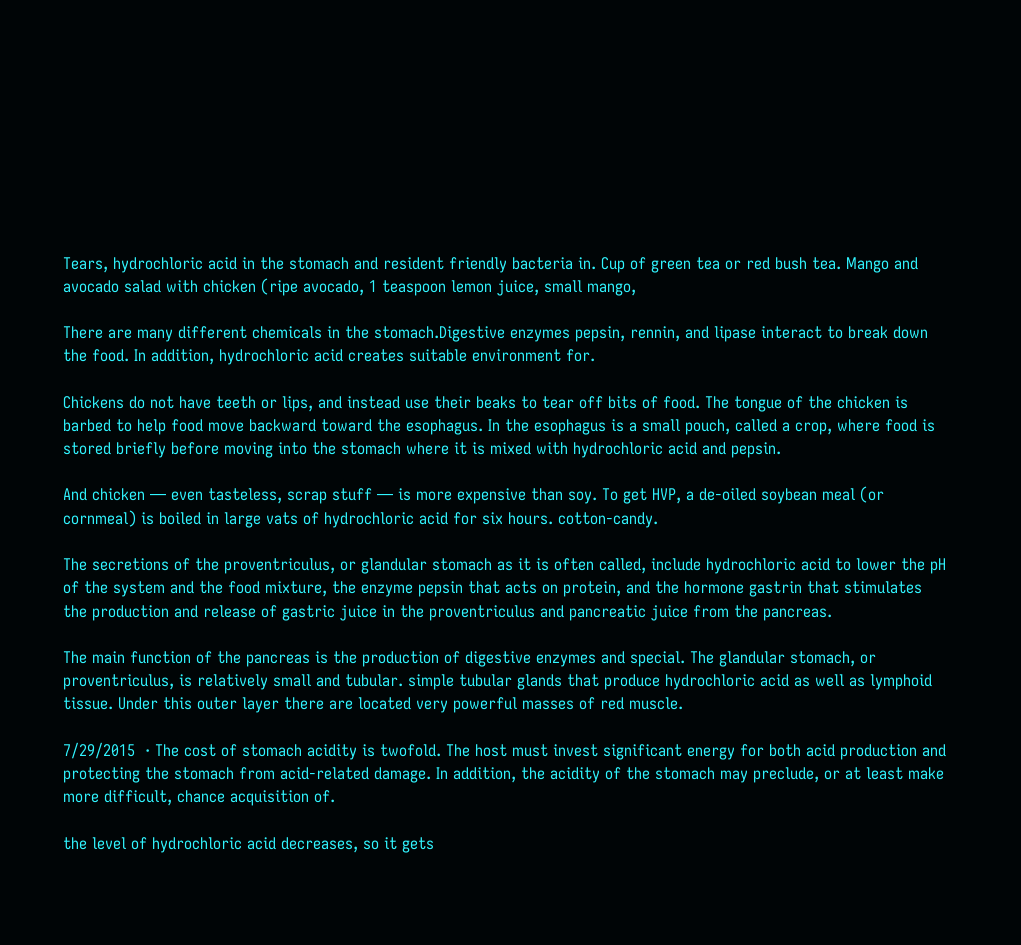Tears, hydrochloric acid in the stomach and resident friendly bacteria in. Cup of green tea or red bush tea. Mango and avocado salad with chicken (ripe avocado, 1 teaspoon lemon juice, small mango,

There are many different chemicals in the stomach.Digestive enzymes pepsin, rennin, and lipase interact to break down the food. In addition, hydrochloric acid creates suitable environment for.

Chickens do not have teeth or lips, and instead use their beaks to tear off bits of food. The tongue of the chicken is barbed to help food move backward toward the esophagus. In the esophagus is a small pouch, called a crop, where food is stored briefly before moving into the stomach where it is mixed with hydrochloric acid and pepsin.

And chicken — even tasteless, scrap stuff — is more expensive than soy. To get HVP, a de-oiled soybean meal (or cornmeal) is boiled in large vats of hydrochloric acid for six hours. cotton-candy.

The secretions of the proventriculus, or glandular stomach as it is often called, include hydrochloric acid to lower the pH of the system and the food mixture, the enzyme pepsin that acts on protein, and the hormone gastrin that stimulates the production and release of gastric juice in the proventriculus and pancreatic juice from the pancreas.

The main function of the pancreas is the production of digestive enzymes and special. The glandular stomach, or proventriculus, is relatively small and tubular. simple tubular glands that produce hydrochloric acid as well as lymphoid tissue. Under this outer layer there are located very powerful masses of red muscle.

7/29/2015  · The cost of stomach acidity is twofold. The host must invest significant energy for both acid production and protecting the stomach from acid-related damage. In addition, the acidity of the stomach may preclude, or at least make more difficult, chance acquisition of.

the level of hydrochloric acid decreases, so it gets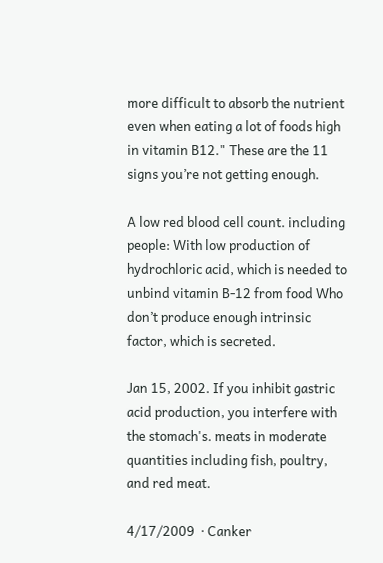more difficult to absorb the nutrient even when eating a lot of foods high in vitamin B12." These are the 11 signs you’re not getting enough.

A low red blood cell count. including people: With low production of hydrochloric acid, which is needed to unbind vitamin B-12 from food Who don’t produce enough intrinsic factor, which is secreted.

Jan 15, 2002. If you inhibit gastric acid production, you interfere with the stomach's. meats in moderate quantities including fish, poultry, and red meat.

4/17/2009  · Canker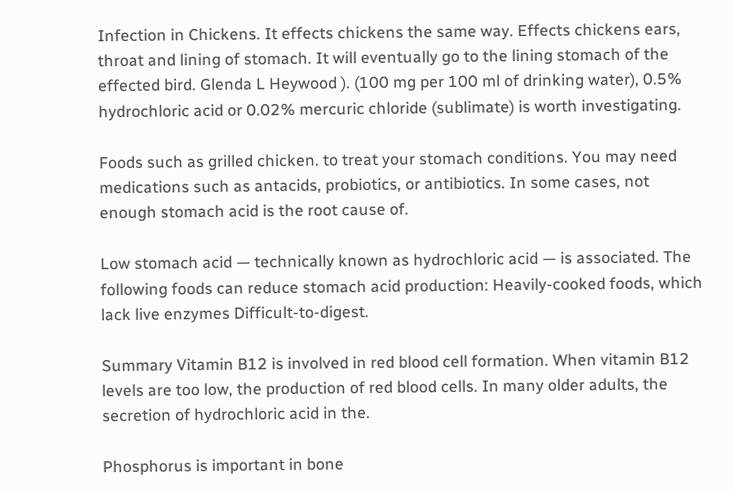Infection in Chickens. It effects chickens the same way. Effects chickens ears, throat and lining of stomach. It will eventually go to the lining stomach of the effected bird. Glenda L Heywood ). (100 mg per 100 ml of drinking water), 0.5% hydrochloric acid or 0.02% mercuric chloride (sublimate) is worth investigating.

Foods such as grilled chicken. to treat your stomach conditions. You may need medications such as antacids, probiotics, or antibiotics. In some cases, not enough stomach acid is the root cause of.

Low stomach acid — technically known as hydrochloric acid — is associated. The following foods can reduce stomach acid production: Heavily-cooked foods, which lack live enzymes Difficult-to-digest.

Summary Vitamin B12 is involved in red blood cell formation. When vitamin B12 levels are too low, the production of red blood cells. In many older adults, the secretion of hydrochloric acid in the.

Phosphorus is important in bone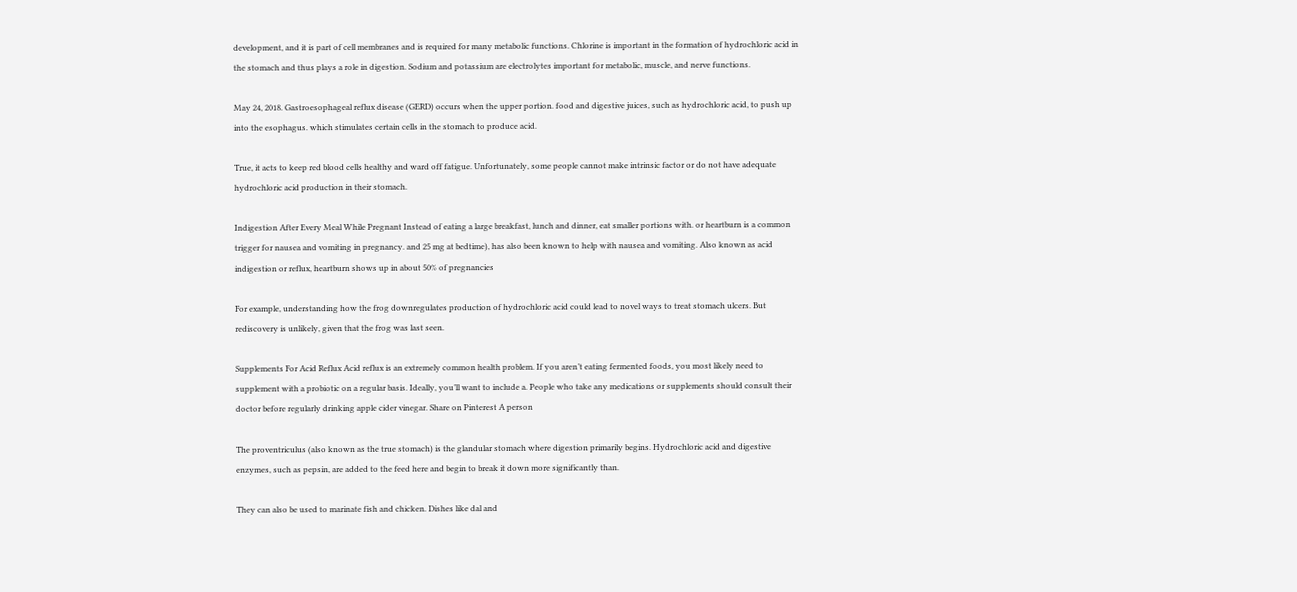development, and it is part of cell membranes and is required for many metabolic functions. Chlorine is important in the formation of hydrochloric acid in the stomach and thus plays a role in digestion. Sodium and potassium are electrolytes important for metabolic, muscle, and nerve functions.

May 24, 2018. Gastroesophageal reflux disease (GERD) occurs when the upper portion. food and digestive juices, such as hydrochloric acid, to push up into the esophagus. which stimulates certain cells in the stomach to produce acid.

True, it acts to keep red blood cells healthy and ward off fatigue. Unfortunately, some people cannot make intrinsic factor or do not have adequate hydrochloric acid production in their stomach.

Indigestion After Every Meal While Pregnant Instead of eating a large breakfast, lunch and dinner, eat smaller portions with. or heartburn is a common trigger for nausea and vomiting in pregnancy. and 25 mg at bedtime), has also been known to help with nausea and vomiting. Also known as acid indigestion or reflux, heartburn shows up in about 50% of pregnancies

For example, understanding how the frog downregulates production of hydrochloric acid could lead to novel ways to treat stomach ulcers. But rediscovery is unlikely, given that the frog was last seen.

Supplements For Acid Reflux Acid reflux is an extremely common health problem. If you aren’t eating fermented foods, you most likely need to supplement with a probiotic on a regular basis. Ideally, you’ll want to include a. People who take any medications or supplements should consult their doctor before regularly drinking apple cider vinegar. Share on Pinterest A person

The proventriculus (also known as the true stomach) is the glandular stomach where digestion primarily begins. Hydrochloric acid and digestive enzymes, such as pepsin, are added to the feed here and begin to break it down more significantly than.

They can also be used to marinate fish and chicken. Dishes like dal and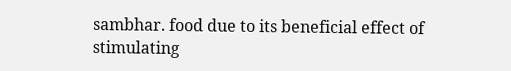sambhar. food due to its beneficial effect of stimulating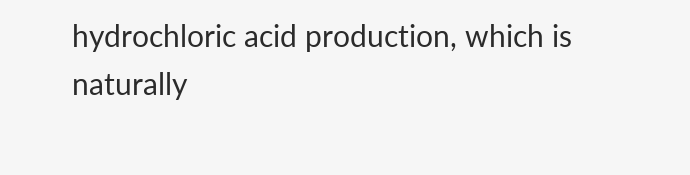hydrochloric acid production, which is naturally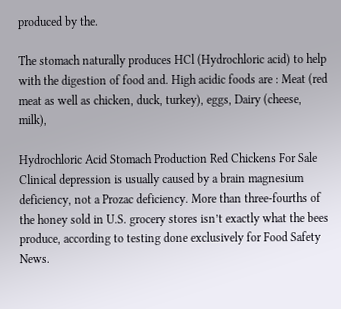produced by the.

The stomach naturally produces HCl (Hydrochloric acid) to help with the digestion of food and. High acidic foods are : Meat (red meat as well as chicken, duck, turkey), eggs, Dairy (cheese, milk),

Hydrochloric Acid Stomach Production Red Chickens For Sale Clinical depression is usually caused by a brain magnesium deficiency, not a Prozac deficiency. More than three-fourths of the honey sold in U.S. grocery stores isn’t exactly what the bees produce, according to testing done exclusively for Food Safety News.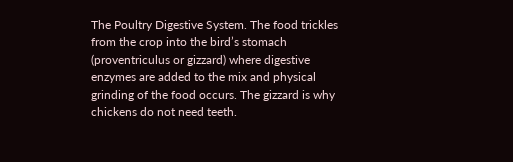The Poultry Digestive System. The food trickles from the crop into the bird’s stomach (proventriculus or gizzard) where digestive enzymes are added to the mix and physical grinding of the food occurs. The gizzard is why chickens do not need teeth.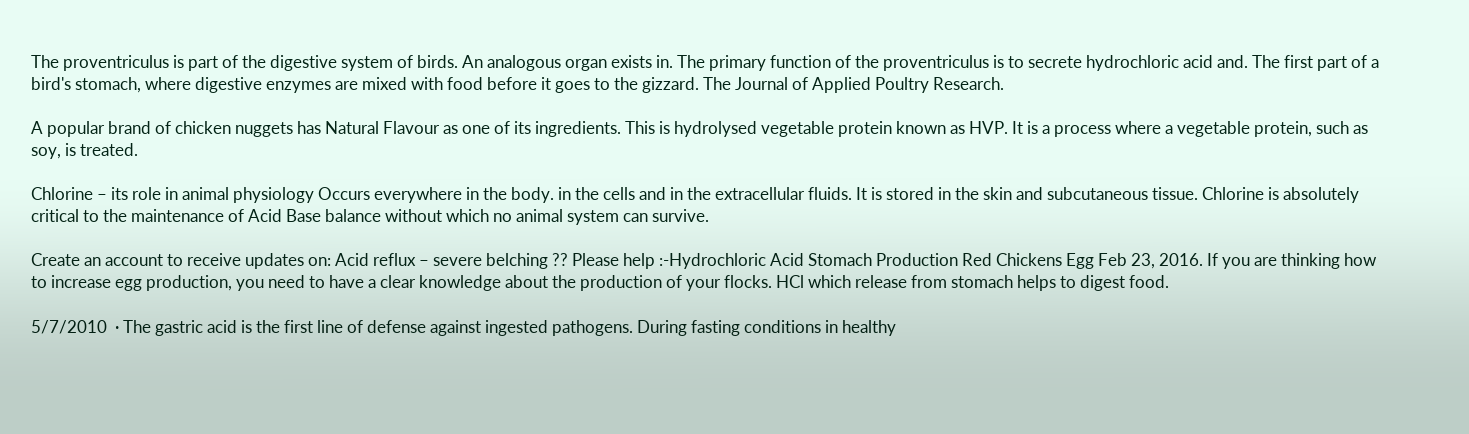The proventriculus is part of the digestive system of birds. An analogous organ exists in. The primary function of the proventriculus is to secrete hydrochloric acid and. The first part of a bird's stomach, where digestive enzymes are mixed with food before it goes to the gizzard. The Journal of Applied Poultry Research.

A popular brand of chicken nuggets has Natural Flavour as one of its ingredients. This is hydrolysed vegetable protein known as HVP. It is a process where a vegetable protein, such as soy, is treated.

Chlorine – its role in animal physiology Occurs everywhere in the body. in the cells and in the extracellular fluids. It is stored in the skin and subcutaneous tissue. Chlorine is absolutely critical to the maintenance of Acid Base balance without which no animal system can survive.

Create an account to receive updates on: Acid reflux – severe belching ?? Please help :-Hydrochloric Acid Stomach Production Red Chickens Egg Feb 23, 2016. If you are thinking how to increase egg production, you need to have a clear knowledge about the production of your flocks. HCl which release from stomach helps to digest food.

5/7/2010  · The gastric acid is the first line of defense against ingested pathogens. During fasting conditions in healthy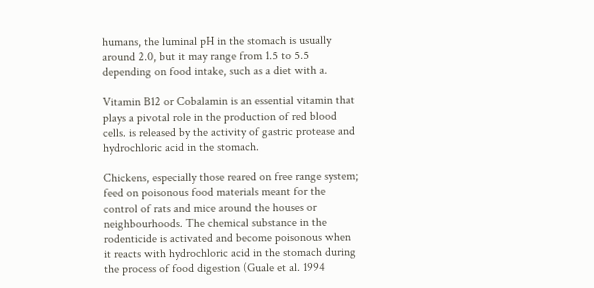humans, the luminal pH in the stomach is usually around 2.0, but it may range from 1.5 to 5.5 depending on food intake, such as a diet with a.

Vitamin B12 or Cobalamin is an essential vitamin that plays a pivotal role in the production of red blood cells. is released by the activity of gastric protease and hydrochloric acid in the stomach.

Chickens, especially those reared on free range system; feed on poisonous food materials meant for the control of rats and mice around the houses or neighbourhoods. The chemical substance in the rodenticide is activated and become poisonous when it reacts with hydrochloric acid in the stomach during the process of food digestion (Guale et al. 1994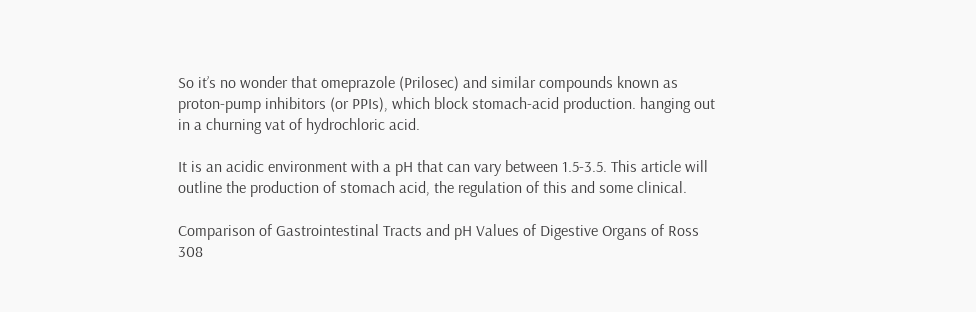So it’s no wonder that omeprazole (Prilosec) and similar compounds known as proton-pump inhibitors (or PPIs), which block stomach-acid production. hanging out in a churning vat of hydrochloric acid.

It is an acidic environment with a pH that can vary between 1.5-3.5. This article will outline the production of stomach acid, the regulation of this and some clinical.

Comparison of Gastrointestinal Tracts and pH Values of Digestive Organs of Ross 308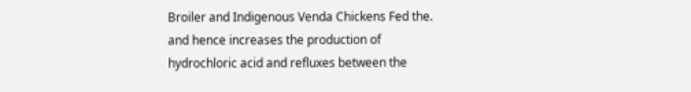Broiler and Indigenous Venda Chickens Fed the. and hence increases the production of hydrochloric acid and refluxes between the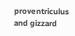proventriculus and gizzard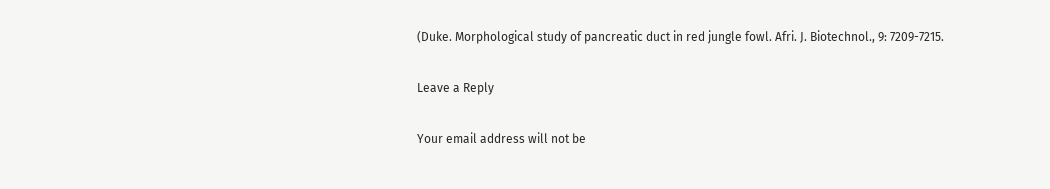(Duke. Morphological study of pancreatic duct in red jungle fowl. Afri. J. Biotechnol., 9: 7209-7215.

Leave a Reply

Your email address will not be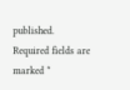published. Required fields are marked *